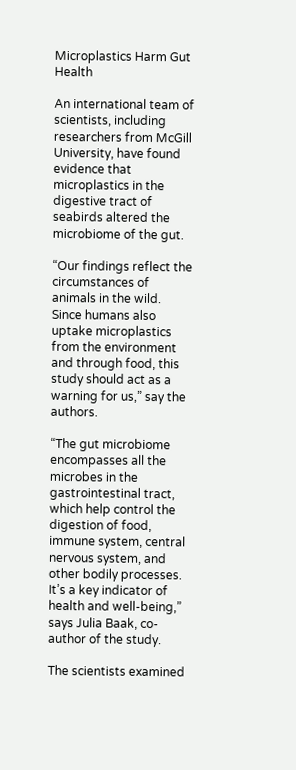Microplastics Harm Gut Health

An international team of scientists, including researchers from McGill University, have found evidence that microplastics in the digestive tract of seabirds altered the microbiome of the gut.

“Our findings reflect the circumstances of animals in the wild. Since humans also uptake microplastics from the environment and through food, this study should act as a warning for us,” say the authors.

“The gut microbiome encompasses all the microbes in the gastrointestinal tract, which help control the digestion of food, immune system, central nervous system, and other bodily processes. It’s a key indicator of health and well-being,” says Julia Baak, co-author of the study.

The scientists examined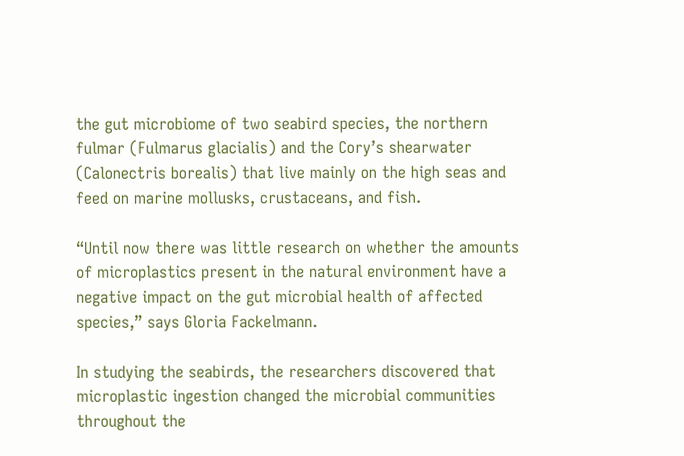the gut microbiome of two seabird species, the northern fulmar (Fulmarus glacialis) and the Cory’s shearwater (Calonectris borealis) that live mainly on the high seas and feed on marine mollusks, crustaceans, and fish.

“Until now there was little research on whether the amounts of microplastics present in the natural environment have a negative impact on the gut microbial health of affected species,” says Gloria Fackelmann.

In studying the seabirds, the researchers discovered that microplastic ingestion changed the microbial communities throughout the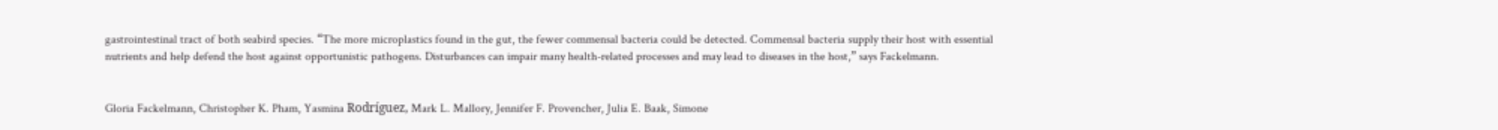gastrointestinal tract of both seabird species. “The more microplastics found in the gut, the fewer commensal bacteria could be detected. Commensal bacteria supply their host with essential nutrients and help defend the host against opportunistic pathogens. Disturbances can impair many health-related processes and may lead to diseases in the host,” says Fackelmann.


Gloria Fackelmann, Christopher K. Pham, Yasmina Rodríguez, Mark L. Mallory, Jennifer F. Provencher, Julia E. Baak, Simone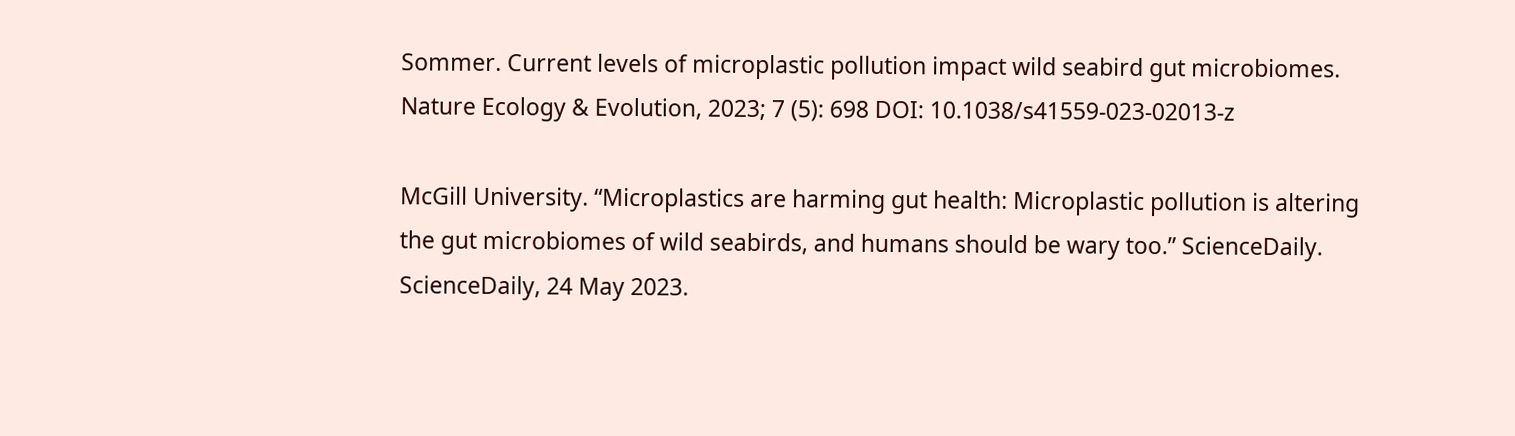Sommer. Current levels of microplastic pollution impact wild seabird gut microbiomes. Nature Ecology & Evolution, 2023; 7 (5): 698 DOI: 10.1038/s41559-023-02013-z

McGill University. “Microplastics are harming gut health: Microplastic pollution is altering the gut microbiomes of wild seabirds, and humans should be wary too.” ScienceDaily. ScienceDaily, 24 May 2023.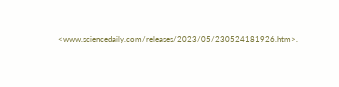<www.sciencedaily.com/releases/2023/05/230524181926.htm>.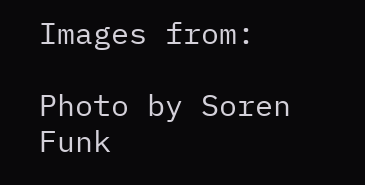Images from:

Photo by Soren Funk